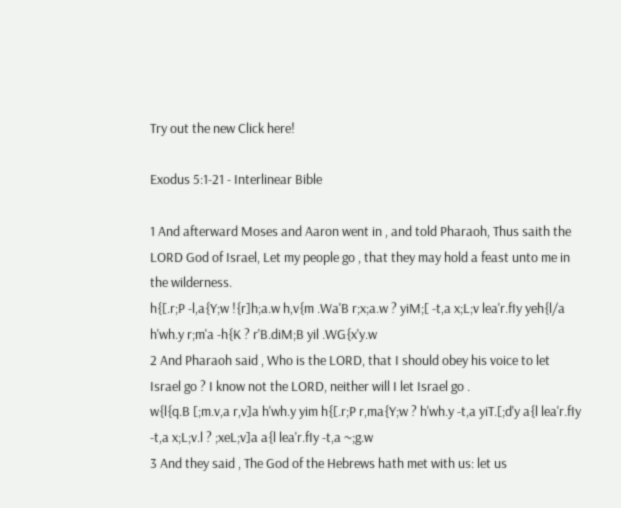Try out the new Click here!

Exodus 5:1-21 - Interlinear Bible

1 And afterward Moses and Aaron went in , and told Pharaoh, Thus saith the LORD God of Israel, Let my people go , that they may hold a feast unto me in the wilderness.
h{[.r;P -l,a{Y;w !{r]h;a.w h,v{m .Wa'B r;x;a.w ? yiM;[ -t,a x;L;v lea'r.fIy yeh{l/a h'wh.y r;m'a -h{K ? r'B.diM;B yil .WG{x'y.w
2 And Pharaoh said , Who is the LORD, that I should obey his voice to let Israel go ? I know not the LORD, neither will I let Israel go .
w{l{q.B [;m.v,a r,v]a h'wh.y yim h{[.r;P r,ma{Y;w ? h'wh.y -t,a yiT.[;d'y a{l lea'r.fIy -t,a x;L;v.l ? ;xeL;v]a a{l lea'r.fIy -t,a ~;g.w
3 And they said , The God of the Hebrews hath met with us: let us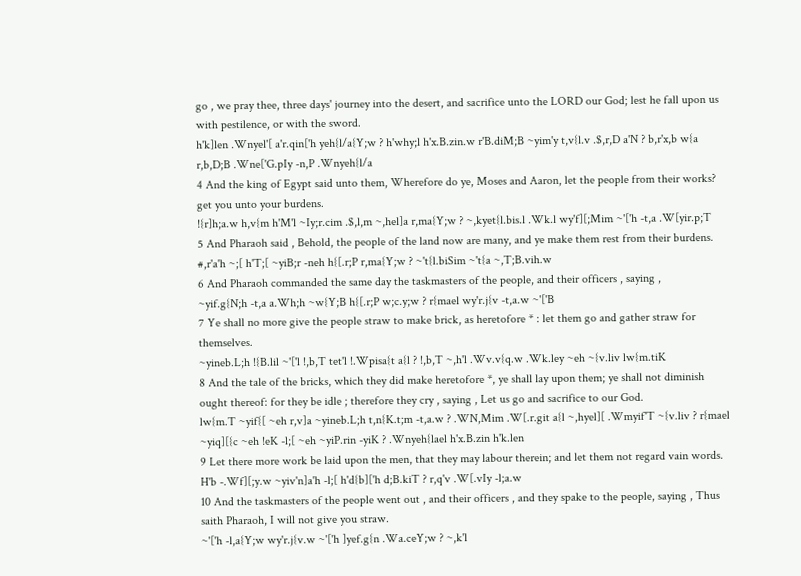go , we pray thee, three days' journey into the desert, and sacrifice unto the LORD our God; lest he fall upon us with pestilence, or with the sword.
h'k]len .Wnyel'[ a'r.qin['h yeh{l/a{Y;w ? h'why;l h'x.B.zin.w r'B.diM;B ~yim'y t,v{l.v .$,r,D a'N ? b,r'x,b w{a r,b,D;B .Wne['G.pIy -n,P .Wnyeh{l/a
4 And the king of Egypt said unto them, Wherefore do ye, Moses and Aaron, let the people from their works? get you unto your burdens.
!{r]h;a.w h,v{m h'M'l ~Iy;r.cim .$,l,m ~,hel]a r,ma{Y;w ? ~,kyet{l.bis.l .Wk.l wy'f][;Mim ~'['h -t,a .W[yir.p;T
5 And Pharaoh said , Behold, the people of the land now are many, and ye make them rest from their burdens.
#,r'a'h ~;[ h'T;[ ~yiB;r -neh h{[.r;P r,ma{Y;w ? ~'t{l.biSim ~'t{a ~,T;B.vih.w
6 And Pharaoh commanded the same day the taskmasters of the people, and their officers , saying ,
~yif.g{N;h -t,a a.Wh;h ~w{Y;B h{[.r;P w;c.y;w ? r{mael wy'r.j{v -t,a.w ~'['B
7 Ye shall no more give the people straw to make brick, as heretofore * : let them go and gather straw for themselves.
~yineb.L;h !{B.lil ~'['l !,b,T tet'l !.Wpisa{t a{l ? !,b,T ~,h'l .Wv.v{q.w .Wk.ley ~eh ~{v.liv lw{m.tiK
8 And the tale of the bricks, which they did make heretofore *, ye shall lay upon them; ye shall not diminish ought thereof: for they be idle ; therefore they cry , saying , Let us go and sacrifice to our God.
lw{m.T ~yif{[ ~eh r,v]a ~yineb.L;h t,n{K.t;m -t,a.w ? .WN,Mim .W[.r.git a{l ~,hyel][ .Wmyif'T ~{v.liv ? r{mael ~yiq][{c ~eh !eK -l;[ ~eh ~yiP.rin -yiK ? .Wnyeh{lael h'x.B.zin h'k.len
9 Let there more work be laid upon the men, that they may labour therein; and let them not regard vain words.
H'b -.Wf][;y.w ~yiv'n]a'h -l;[ h'd{b]['h d;B.kiT ? r,q'v .W[.vIy -l;a.w
10 And the taskmasters of the people went out , and their officers , and they spake to the people, saying , Thus saith Pharaoh, I will not give you straw.
~'['h -l,a{Y;w wy'r.j{v.w ~'['h ]yef.g{n .Wa.ceY;w ? ~,k'l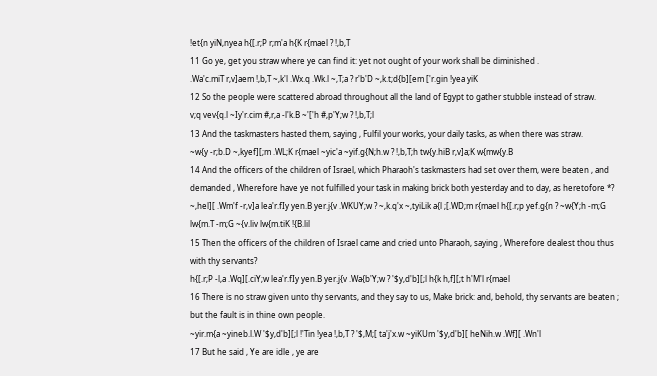!et{n yiN,nyea h{[.r;P r;m'a h{K r{mael ? !,b,T
11 Go ye, get you straw where ye can find it: yet not ought of your work shall be diminished .
.Wa'c.miT r,v]aem !,b,T ~,k'l .Wx.q .Wk.l ~,T;a ? r'b'D ~,k.t;d{b][em ['r.gin !yea yiK
12 So the people were scattered abroad throughout all the land of Egypt to gather stubble instead of straw.
v;q vev{q.l ~Iy'r.cim #,r,a -l'k.B ~'['h #,p'Y;w ? !,b,T;l
13 And the taskmasters hasted them, saying , Fulfil your works, your daily tasks, as when there was straw.
~w{y -r;b.D ~,kyef][;m .WL;K r{mael ~yic'a ~yif.g{N;h.w ? !,b,T;h tw{y.hiB r,v]a;K w{mw{y.B
14 And the officers of the children of Israel, which Pharaoh's taskmasters had set over them, were beaten , and demanded , Wherefore have ye not fulfilled your task in making brick both yesterday and to day, as heretofore *?
~,hel][ .Wm'f -r,v]a lea'r.fIy yen.B yer.j{v .WKUY;w ? ~,k.q'x ~,tyiLik a{l ;[.WD;m r{mael h{[.r;p yef.g{n ? ~w{Y;h -m;G lw{m.T -m;G ~{v.liv lw{m.tiK !{B.lil
15 Then the officers of the children of Israel came and cried unto Pharaoh, saying , Wherefore dealest thou thus with thy servants?
h{[.r;P -l,a .Wq][.ciY;w lea'r.fIy yen.B yer.j{v .Wa{b'Y;w ? '$y,d'b][;l h{k h,f][;t h'M'l r{mael
16 There is no straw given unto thy servants, and they say to us, Make brick: and, behold, thy servants are beaten ; but the fault is in thine own people.
~yir.m{a ~yineb.l.W '$y,d'b][;l !'Tin !yea !,b,T ? '$,M;[ ta'j'x.w ~yiKUm '$y,d'b][ heNih.w .Wf][ .Wn'l
17 But he said , Ye are idle , ye are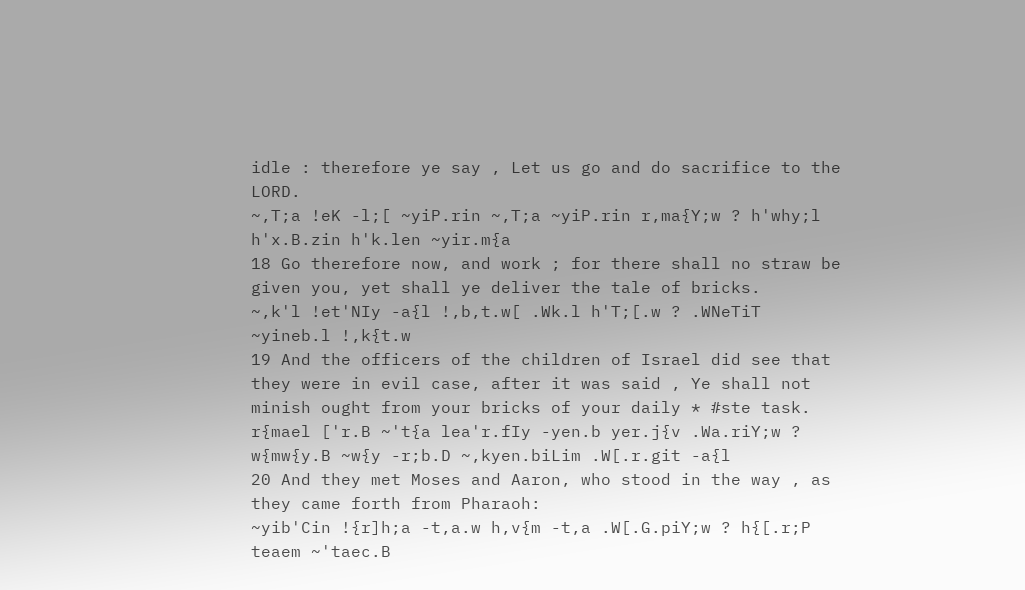idle : therefore ye say , Let us go and do sacrifice to the LORD.
~,T;a !eK -l;[ ~yiP.rin ~,T;a ~yiP.rin r,ma{Y;w ? h'why;l h'x.B.zin h'k.len ~yir.m{a
18 Go therefore now, and work ; for there shall no straw be given you, yet shall ye deliver the tale of bricks.
~,k'l !et'NIy -a{l !,b,t.w[ .Wk.l h'T;[.w ? .WNeTiT ~yineb.l !,k{t.w
19 And the officers of the children of Israel did see that they were in evil case, after it was said , Ye shall not minish ought from your bricks of your daily * #ste task.
r{mael ['r.B ~'t{a lea'r.fIy -yen.b yer.j{v .Wa.riY;w ? w{mw{y.B ~w{y -r;b.D ~,kyen.biLim .W[.r.git -a{l
20 And they met Moses and Aaron, who stood in the way , as they came forth from Pharaoh:
~yib'Cin !{r]h;a -t,a.w h,v{m -t,a .W[.G.piY;w ? h{[.r;P teaem ~'taec.B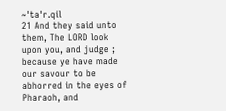~'ta'r.qil
21 And they said unto them, The LORD look upon you, and judge ; because ye have made our savour to be abhorred in the eyes of Pharaoh, and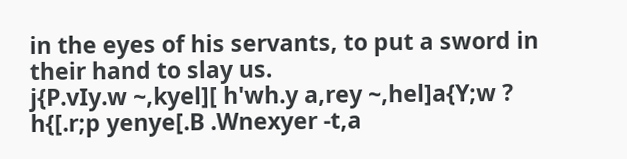in the eyes of his servants, to put a sword in their hand to slay us.
j{P.vIy.w ~,kyel][ h'wh.y a,rey ~,hel]a{Y;w ? h{[.r;p yenye[.B .Wnexyer -t,a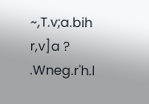~,T.v;a.bih r,v]a ? .Wneg.r'h.l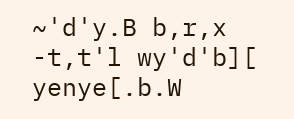~'d'y.B b,r,x -t,t'l wy'd'b][ yenye[.b.W